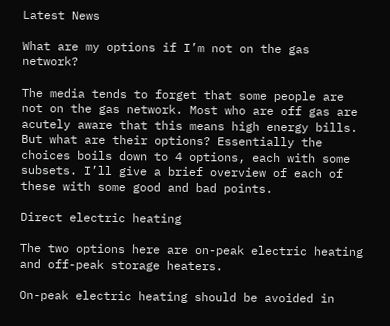Latest News

What are my options if I’m not on the gas network?

The media tends to forget that some people are not on the gas network. Most who are off gas are acutely aware that this means high energy bills. But what are their options? Essentially the choices boils down to 4 options, each with some subsets. I’ll give a brief overview of each of these with some good and bad points.

Direct electric heating

The two options here are on-peak electric heating and off-peak storage heaters.

On-peak electric heating should be avoided in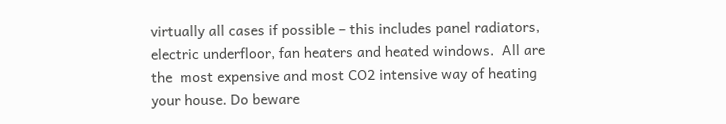virtually all cases if possible – this includes panel radiators, electric underfloor, fan heaters and heated windows.  All are the  most expensive and most CO2 intensive way of heating your house. Do beware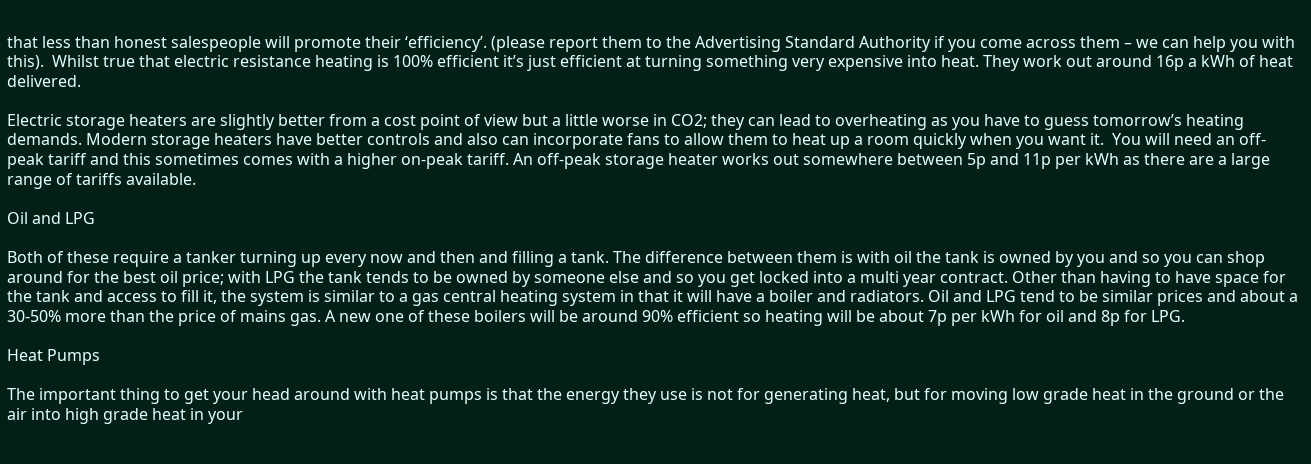that less than honest salespeople will promote their ‘efficiency’. (please report them to the Advertising Standard Authority if you come across them – we can help you with this).  Whilst true that electric resistance heating is 100% efficient it’s just efficient at turning something very expensive into heat. They work out around 16p a kWh of heat delivered.

Electric storage heaters are slightly better from a cost point of view but a little worse in CO2; they can lead to overheating as you have to guess tomorrow’s heating demands. Modern storage heaters have better controls and also can incorporate fans to allow them to heat up a room quickly when you want it.  You will need an off-peak tariff and this sometimes comes with a higher on-peak tariff. An off-peak storage heater works out somewhere between 5p and 11p per kWh as there are a large range of tariffs available.

Oil and LPG

Both of these require a tanker turning up every now and then and filling a tank. The difference between them is with oil the tank is owned by you and so you can shop around for the best oil price; with LPG the tank tends to be owned by someone else and so you get locked into a multi year contract. Other than having to have space for the tank and access to fill it, the system is similar to a gas central heating system in that it will have a boiler and radiators. Oil and LPG tend to be similar prices and about a 30-50% more than the price of mains gas. A new one of these boilers will be around 90% efficient so heating will be about 7p per kWh for oil and 8p for LPG.

Heat Pumps

The important thing to get your head around with heat pumps is that the energy they use is not for generating heat, but for moving low grade heat in the ground or the air into high grade heat in your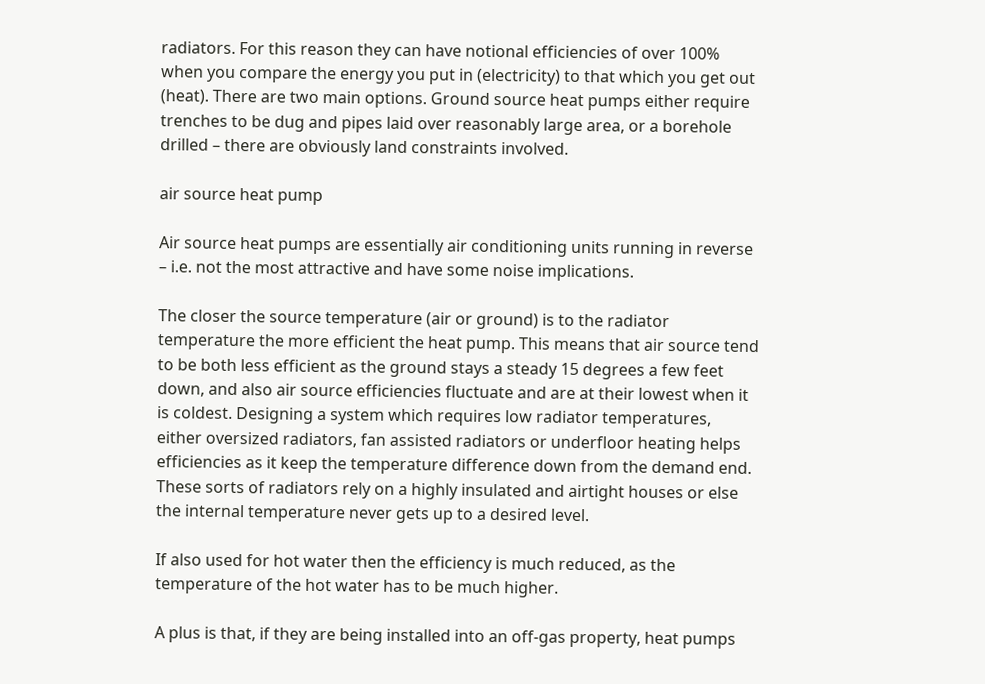radiators. For this reason they can have notional efficiencies of over 100% when you compare the energy you put in (electricity) to that which you get out (heat). There are two main options. Ground source heat pumps either require trenches to be dug and pipes laid over reasonably large area, or a borehole drilled – there are obviously land constraints involved.

air source heat pump

Air source heat pumps are essentially air conditioning units running in reverse – i.e. not the most attractive and have some noise implications.

The closer the source temperature (air or ground) is to the radiator temperature the more efficient the heat pump. This means that air source tend to be both less efficient as the ground stays a steady 15 degrees a few feet down, and also air source efficiencies fluctuate and are at their lowest when it is coldest. Designing a system which requires low radiator temperatures, either oversized radiators, fan assisted radiators or underfloor heating helps efficiencies as it keep the temperature difference down from the demand end.  These sorts of radiators rely on a highly insulated and airtight houses or else the internal temperature never gets up to a desired level.

If also used for hot water then the efficiency is much reduced, as the temperature of the hot water has to be much higher.

A plus is that, if they are being installed into an off-gas property, heat pumps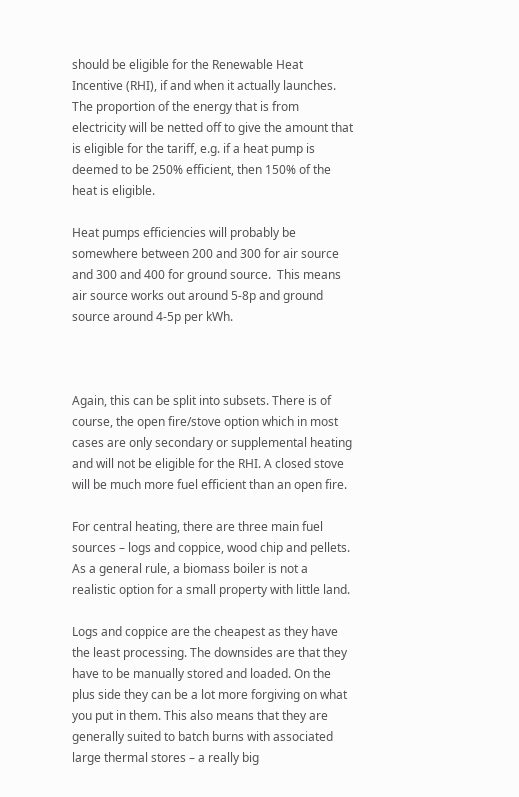should be eligible for the Renewable Heat Incentive (RHI), if and when it actually launches.  The proportion of the energy that is from electricity will be netted off to give the amount that is eligible for the tariff, e.g. if a heat pump is deemed to be 250% efficient, then 150% of the heat is eligible.

Heat pumps efficiencies will probably be somewhere between 200 and 300 for air source and 300 and 400 for ground source.  This means air source works out around 5-8p and ground source around 4-5p per kWh.



Again, this can be split into subsets. There is of course, the open fire/stove option which in most cases are only secondary or supplemental heating and will not be eligible for the RHI. A closed stove will be much more fuel efficient than an open fire.

For central heating, there are three main fuel sources – logs and coppice, wood chip and pellets. As a general rule, a biomass boiler is not a realistic option for a small property with little land.

Logs and coppice are the cheapest as they have the least processing. The downsides are that they have to be manually stored and loaded. On the plus side they can be a lot more forgiving on what you put in them. This also means that they are generally suited to batch burns with associated large thermal stores – a really big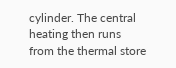cylinder. The central heating then runs from the thermal store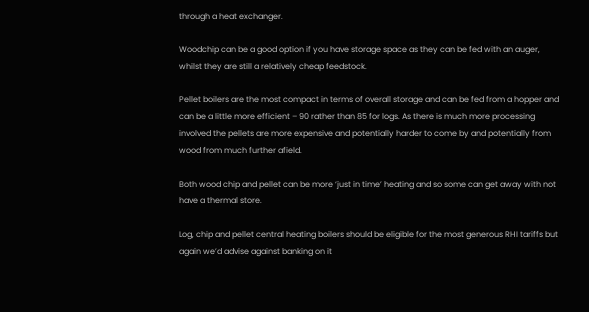through a heat exchanger.

Woodchip can be a good option if you have storage space as they can be fed with an auger, whilst they are still a relatively cheap feedstock.

Pellet boilers are the most compact in terms of overall storage and can be fed from a hopper and can be a little more efficient – 90 rather than 85 for logs. As there is much more processing involved the pellets are more expensive and potentially harder to come by and potentially from wood from much further afield.

Both wood chip and pellet can be more ‘just in time’ heating and so some can get away with not have a thermal store.

Log, chip and pellet central heating boilers should be eligible for the most generous RHI tariffs but again we’d advise against banking on it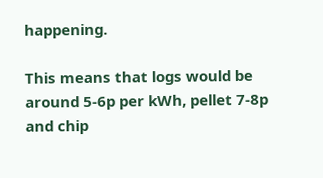happening.

This means that logs would be around 5-6p per kWh, pellet 7-8p and chip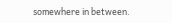somewhere in between.